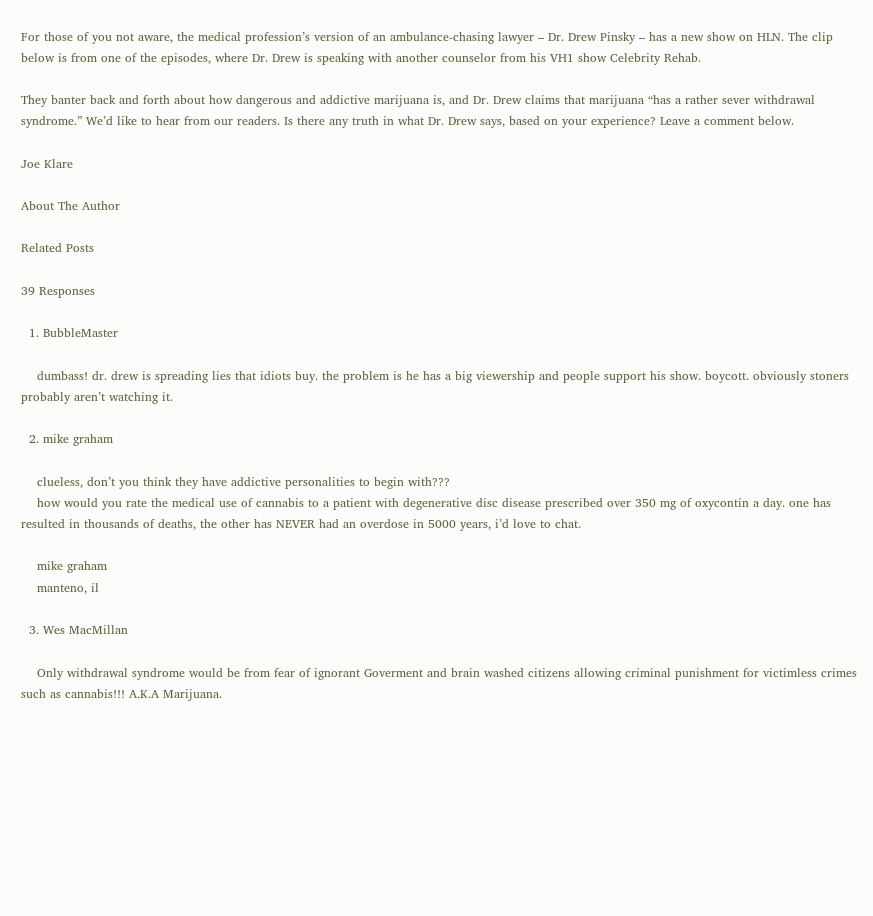For those of you not aware, the medical profession’s version of an ambulance-chasing lawyer – Dr. Drew Pinsky – has a new show on HLN. The clip below is from one of the episodes, where Dr. Drew is speaking with another counselor from his VH1 show Celebrity Rehab.

They banter back and forth about how dangerous and addictive marijuana is, and Dr. Drew claims that marijuana “has a rather sever withdrawal syndrome.” We’d like to hear from our readers. Is there any truth in what Dr. Drew says, based on your experience? Leave a comment below.

Joe Klare

About The Author

Related Posts

39 Responses

  1. BubbleMaster

    dumbass! dr. drew is spreading lies that idiots buy. the problem is he has a big viewership and people support his show. boycott. obviously stoners probably aren’t watching it.

  2. mike graham

    clueless, don’t you think they have addictive personalities to begin with???
    how would you rate the medical use of cannabis to a patient with degenerative disc disease prescribed over 350 mg of oxycontin a day. one has resulted in thousands of deaths, the other has NEVER had an overdose in 5000 years, i’d love to chat.

    mike graham
    manteno, il

  3. Wes MacMillan

    Only withdrawal syndrome would be from fear of ignorant Goverment and brain washed citizens allowing criminal punishment for victimless crimes such as cannabis!!! A.K.A Marijuana.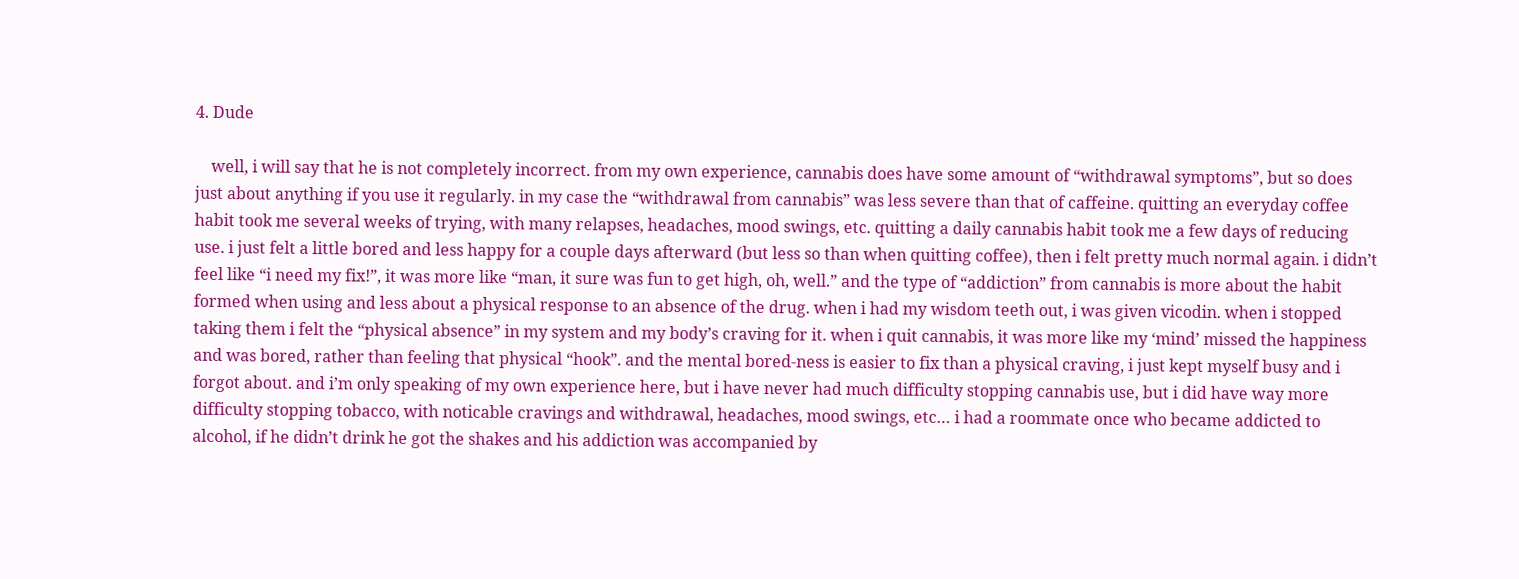4. Dude

    well, i will say that he is not completely incorrect. from my own experience, cannabis does have some amount of “withdrawal symptoms”, but so does just about anything if you use it regularly. in my case the “withdrawal from cannabis” was less severe than that of caffeine. quitting an everyday coffee habit took me several weeks of trying, with many relapses, headaches, mood swings, etc. quitting a daily cannabis habit took me a few days of reducing use. i just felt a little bored and less happy for a couple days afterward (but less so than when quitting coffee), then i felt pretty much normal again. i didn’t feel like “i need my fix!”, it was more like “man, it sure was fun to get high, oh, well.” and the type of “addiction” from cannabis is more about the habit formed when using and less about a physical response to an absence of the drug. when i had my wisdom teeth out, i was given vicodin. when i stopped taking them i felt the “physical absence” in my system and my body’s craving for it. when i quit cannabis, it was more like my ‘mind’ missed the happiness and was bored, rather than feeling that physical “hook”. and the mental bored-ness is easier to fix than a physical craving, i just kept myself busy and i forgot about. and i’m only speaking of my own experience here, but i have never had much difficulty stopping cannabis use, but i did have way more difficulty stopping tobacco, with noticable cravings and withdrawal, headaches, mood swings, etc… i had a roommate once who became addicted to alcohol, if he didn’t drink he got the shakes and his addiction was accompanied by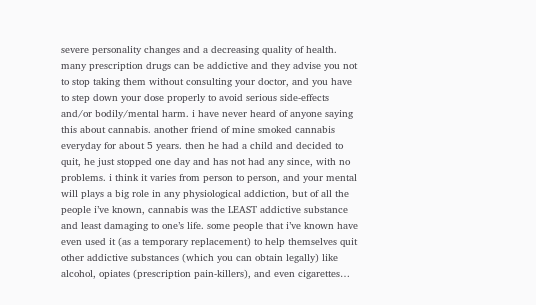severe personality changes and a decreasing quality of health. many prescription drugs can be addictive and they advise you not to stop taking them without consulting your doctor, and you have to step down your dose properly to avoid serious side-effects and/or bodily/mental harm. i have never heard of anyone saying this about cannabis. another friend of mine smoked cannabis everyday for about 5 years. then he had a child and decided to quit, he just stopped one day and has not had any since, with no problems. i think it varies from person to person, and your mental will plays a big role in any physiological addiction, but of all the people i’ve known, cannabis was the LEAST addictive substance and least damaging to one’s life. some people that i’ve known have even used it (as a temporary replacement) to help themselves quit other addictive substances (which you can obtain legally) like alcohol, opiates (prescription pain-killers), and even cigarettes…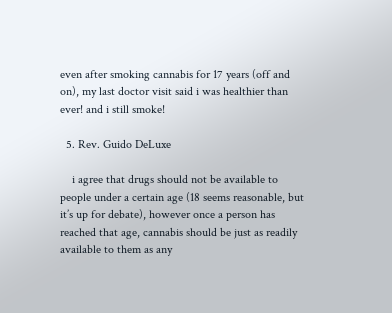even after smoking cannabis for 17 years (off and on), my last doctor visit said i was healthier than ever! and i still smoke!

  5. Rev. Guido DeLuxe

    i agree that drugs should not be available to people under a certain age (18 seems reasonable, but it’s up for debate), however once a person has reached that age, cannabis should be just as readily available to them as any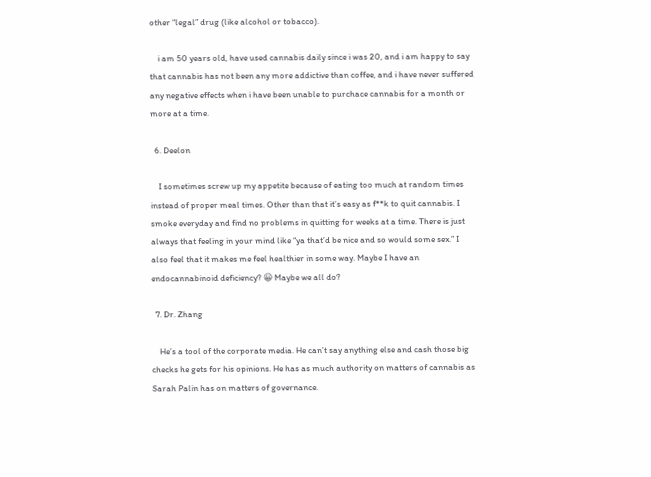other “legal” drug (like alcohol or tobacco).

    i am 50 years old, have used cannabis daily since i was 20, and i am happy to say that cannabis has not been any more addictive than coffee, and i have never suffered any negative effects when i have been unable to purchace cannabis for a month or more at a time.

  6. Deelon

    I sometimes screw up my appetite because of eating too much at random times instead of proper meal times. Other than that it’s easy as f**k to quit cannabis. I smoke everyday and find no problems in quitting for weeks at a time. There is just always that feeling in your mind like “ya that’d be nice and so would some sex.” I also feel that it makes me feel healthier in some way. Maybe I have an endocannabinoid deficiency? 😀 Maybe we all do?

  7. Dr. Zhang

    He’s a tool of the corporate media. He can’t say anything else and cash those big checks he gets for his opinions. He has as much authority on matters of cannabis as Sarah Palin has on matters of governance.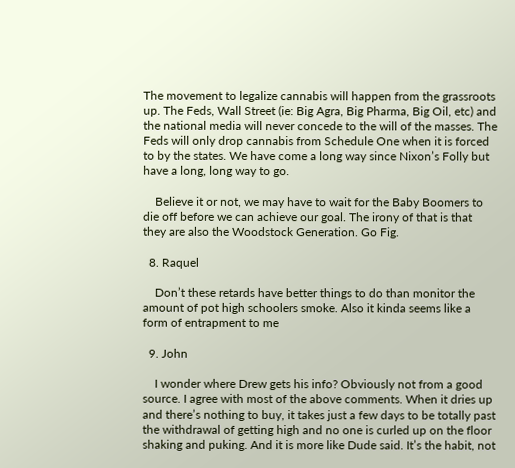The movement to legalize cannabis will happen from the grassroots up. The Feds, Wall Street (ie: Big Agra, Big Pharma, Big Oil, etc) and the national media will never concede to the will of the masses. The Feds will only drop cannabis from Schedule One when it is forced to by the states. We have come a long way since Nixon’s Folly but have a long, long way to go.

    Believe it or not, we may have to wait for the Baby Boomers to die off before we can achieve our goal. The irony of that is that they are also the Woodstock Generation. Go Fig.

  8. Raquel

    Don’t these retards have better things to do than monitor the amount of pot high schoolers smoke. Also it kinda seems like a form of entrapment to me

  9. John

    I wonder where Drew gets his info? Obviously not from a good source. I agree with most of the above comments. When it dries up and there’s nothing to buy, it takes just a few days to be totally past the withdrawal of getting high and no one is curled up on the floor shaking and puking. And it is more like Dude said. It’s the habit, not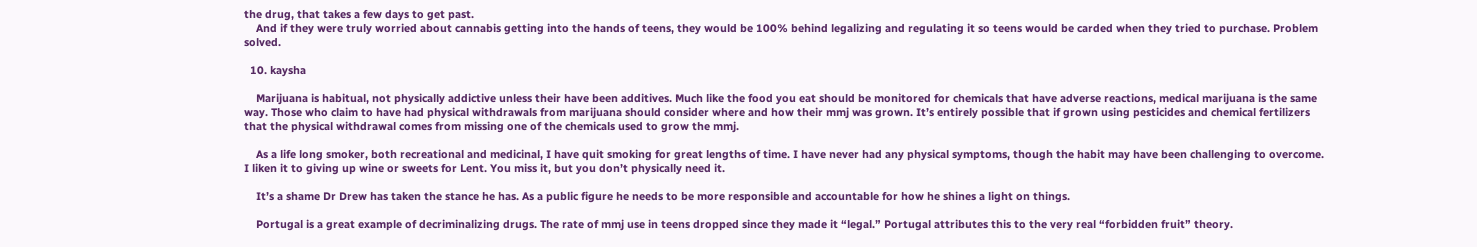the drug, that takes a few days to get past.
    And if they were truly worried about cannabis getting into the hands of teens, they would be 100% behind legalizing and regulating it so teens would be carded when they tried to purchase. Problem solved.

  10. kaysha

    Marijuana is habitual, not physically addictive unless their have been additives. Much like the food you eat should be monitored for chemicals that have adverse reactions, medical marijuana is the same way. Those who claim to have had physical withdrawals from marijuana should consider where and how their mmj was grown. It’s entirely possible that if grown using pesticides and chemical fertilizers that the physical withdrawal comes from missing one of the chemicals used to grow the mmj.

    As a life long smoker, both recreational and medicinal, I have quit smoking for great lengths of time. I have never had any physical symptoms, though the habit may have been challenging to overcome. I liken it to giving up wine or sweets for Lent. You miss it, but you don’t physically need it.

    It’s a shame Dr Drew has taken the stance he has. As a public figure he needs to be more responsible and accountable for how he shines a light on things.

    Portugal is a great example of decriminalizing drugs. The rate of mmj use in teens dropped since they made it “legal.” Portugal attributes this to the very real “forbidden fruit” theory.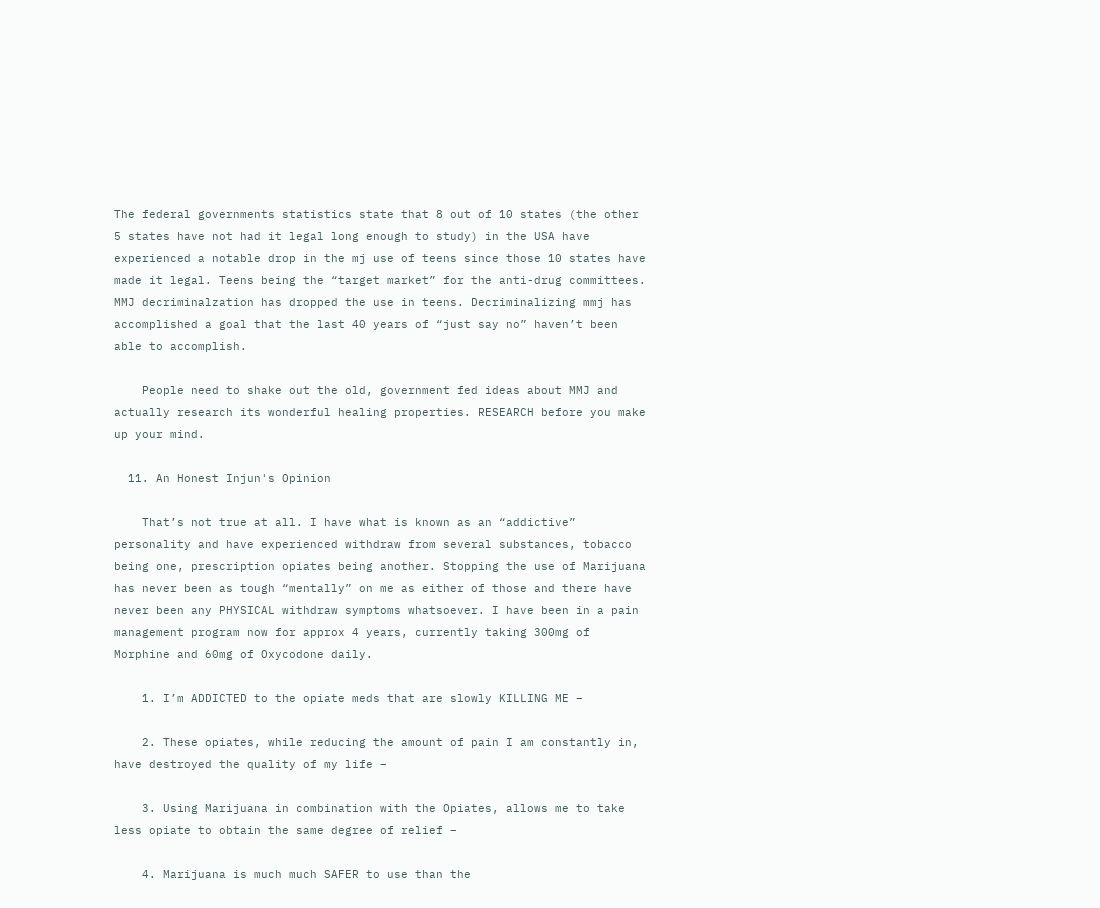The federal governments statistics state that 8 out of 10 states (the other 5 states have not had it legal long enough to study) in the USA have experienced a notable drop in the mj use of teens since those 10 states have made it legal. Teens being the “target market” for the anti-drug committees. MMJ decriminalzation has dropped the use in teens. Decriminalizing mmj has accomplished a goal that the last 40 years of “just say no” haven’t been able to accomplish.

    People need to shake out the old, government fed ideas about MMJ and actually research its wonderful healing properties. RESEARCH before you make up your mind.

  11. An Honest Injun's Opinion

    That’s not true at all. I have what is known as an “addictive” personality and have experienced withdraw from several substances, tobacco being one, prescription opiates being another. Stopping the use of Marijuana has never been as tough “mentally” on me as either of those and there have never been any PHYSICAL withdraw symptoms whatsoever. I have been in a pain management program now for approx 4 years, currently taking 300mg of Morphine and 60mg of Oxycodone daily.

    1. I’m ADDICTED to the opiate meds that are slowly KILLING ME –

    2. These opiates, while reducing the amount of pain I am constantly in, have destroyed the quality of my life –

    3. Using Marijuana in combination with the Opiates, allows me to take less opiate to obtain the same degree of relief –

    4. Marijuana is much much SAFER to use than the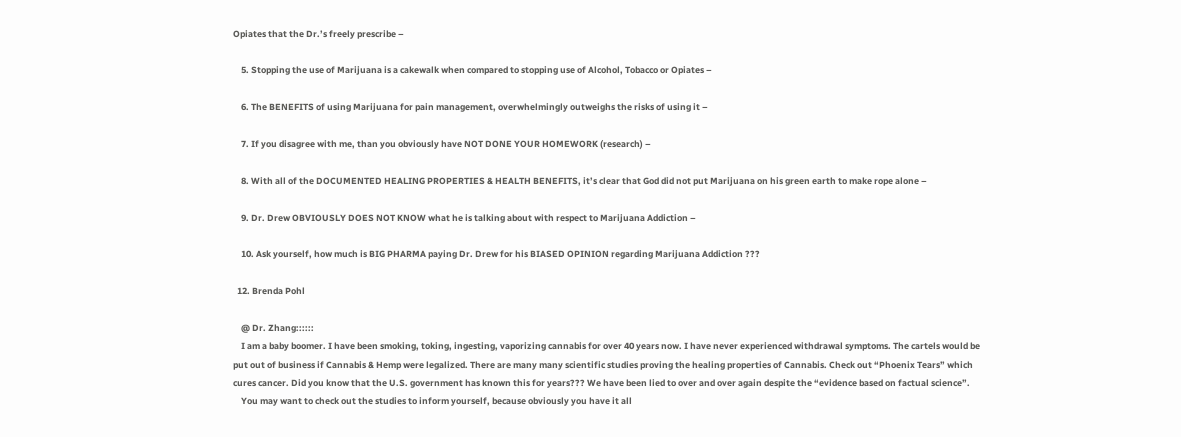Opiates that the Dr.’s freely prescribe –

    5. Stopping the use of Marijuana is a cakewalk when compared to stopping use of Alcohol, Tobacco or Opiates –

    6. The BENEFITS of using Marijuana for pain management, overwhelmingly outweighs the risks of using it –

    7. If you disagree with me, than you obviously have NOT DONE YOUR HOMEWORK (research) –

    8. With all of the DOCUMENTED HEALING PROPERTIES & HEALTH BENEFITS, it’s clear that God did not put Marijuana on his green earth to make rope alone –

    9. Dr. Drew OBVIOUSLY DOES NOT KNOW what he is talking about with respect to Marijuana Addiction –

    10. Ask yourself, how much is BIG PHARMA paying Dr. Drew for his BIASED OPINION regarding Marijuana Addiction ???

  12. Brenda Pohl

    @ Dr. Zhang::::::
    I am a baby boomer. I have been smoking, toking, ingesting, vaporizing cannabis for over 40 years now. I have never experienced withdrawal symptoms. The cartels would be put out of business if Cannabis & Hemp were legalized. There are many many scientific studies proving the healing properties of Cannabis. Check out “Phoenix Tears” which cures cancer. Did you know that the U.S. government has known this for years??? We have been lied to over and over again despite the “evidence based on factual science”.
    You may want to check out the studies to inform yourself, because obviously you have it all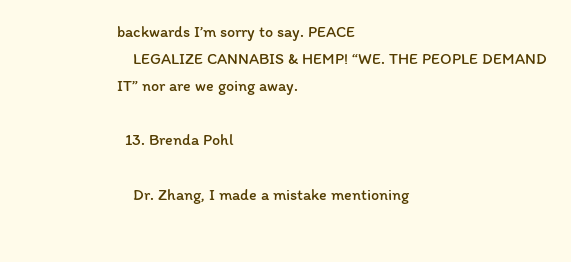backwards I’m sorry to say. PEACE
    LEGALIZE CANNABIS & HEMP! “WE. THE PEOPLE DEMAND IT” nor are we going away.

  13. Brenda Pohl

    Dr. Zhang, I made a mistake mentioning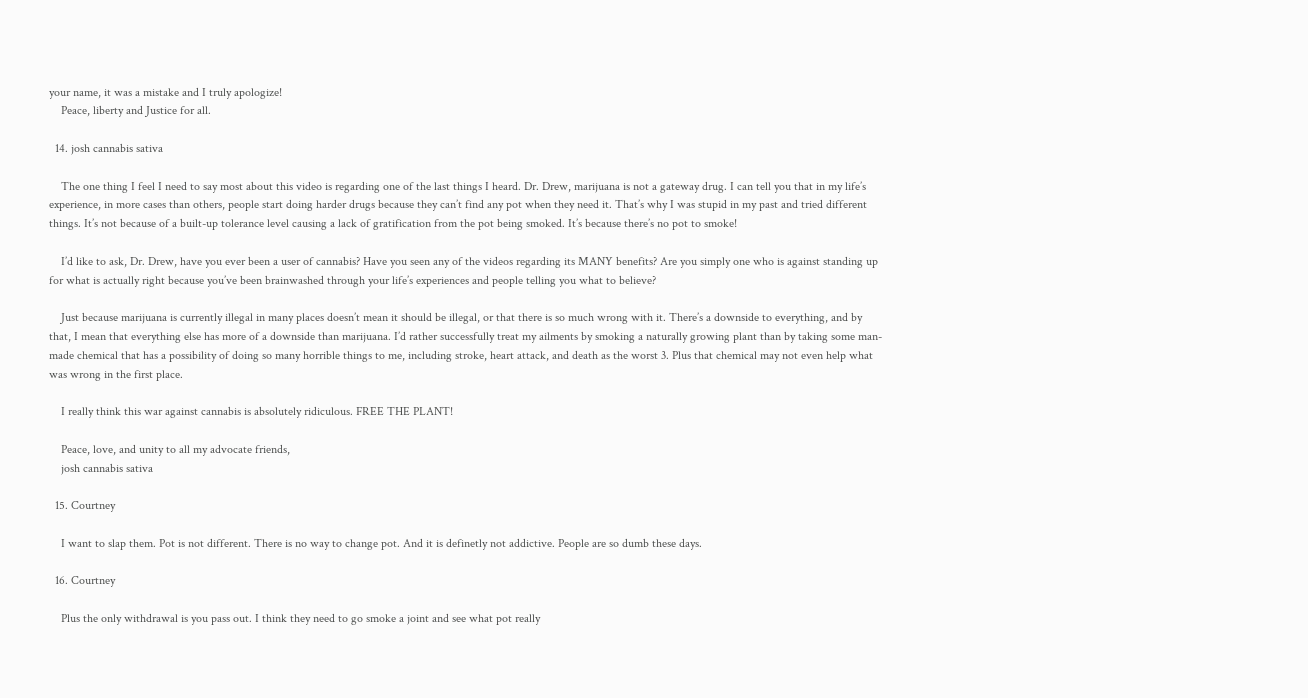your name, it was a mistake and I truly apologize!
    Peace, liberty and Justice for all.

  14. josh cannabis sativa

    The one thing I feel I need to say most about this video is regarding one of the last things I heard. Dr. Drew, marijuana is not a gateway drug. I can tell you that in my life’s experience, in more cases than others, people start doing harder drugs because they can’t find any pot when they need it. That’s why I was stupid in my past and tried different things. It’s not because of a built-up tolerance level causing a lack of gratification from the pot being smoked. It’s because there’s no pot to smoke!

    I’d like to ask, Dr. Drew, have you ever been a user of cannabis? Have you seen any of the videos regarding its MANY benefits? Are you simply one who is against standing up for what is actually right because you’ve been brainwashed through your life’s experiences and people telling you what to believe?

    Just because marijuana is currently illegal in many places doesn’t mean it should be illegal, or that there is so much wrong with it. There’s a downside to everything, and by that, I mean that everything else has more of a downside than marijuana. I’d rather successfully treat my ailments by smoking a naturally growing plant than by taking some man-made chemical that has a possibility of doing so many horrible things to me, including stroke, heart attack, and death as the worst 3. Plus that chemical may not even help what was wrong in the first place.

    I really think this war against cannabis is absolutely ridiculous. FREE THE PLANT!

    Peace, love, and unity to all my advocate friends,
    josh cannabis sativa

  15. Courtney

    I want to slap them. Pot is not different. There is no way to change pot. And it is definetly not addictive. People are so dumb these days.

  16. Courtney

    Plus the only withdrawal is you pass out. I think they need to go smoke a joint and see what pot really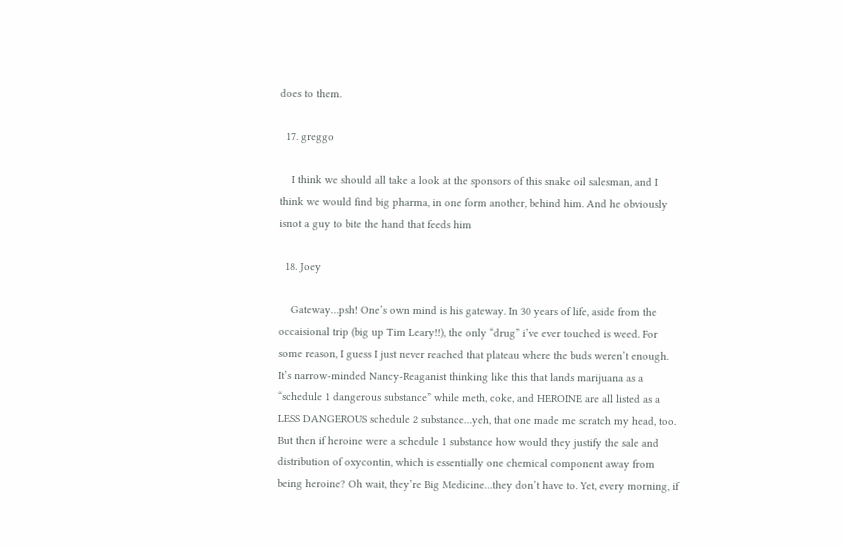does to them.

  17. greggo

    I think we should all take a look at the sponsors of this snake oil salesman, and I think we would find big pharma, in one form another, behind him. And he obviously isnot a guy to bite the hand that feeds him

  18. Joey

    Gateway…psh! One’s own mind is his gateway. In 30 years of life, aside from the occaisional trip (big up Tim Leary!!), the only “drug” i’ve ever touched is weed. For some reason, I guess I just never reached that plateau where the buds weren’t enough. It’s narrow-minded Nancy-Reaganist thinking like this that lands marijuana as a “schedule 1 dangerous substance” while meth, coke, and HEROINE are all listed as a LESS DANGEROUS schedule 2 substance…yeh, that one made me scratch my head, too. But then if heroine were a schedule 1 substance how would they justify the sale and distribution of oxycontin, which is essentially one chemical component away from being heroine? Oh wait, they’re Big Medicine…they don’t have to. Yet, every morning, if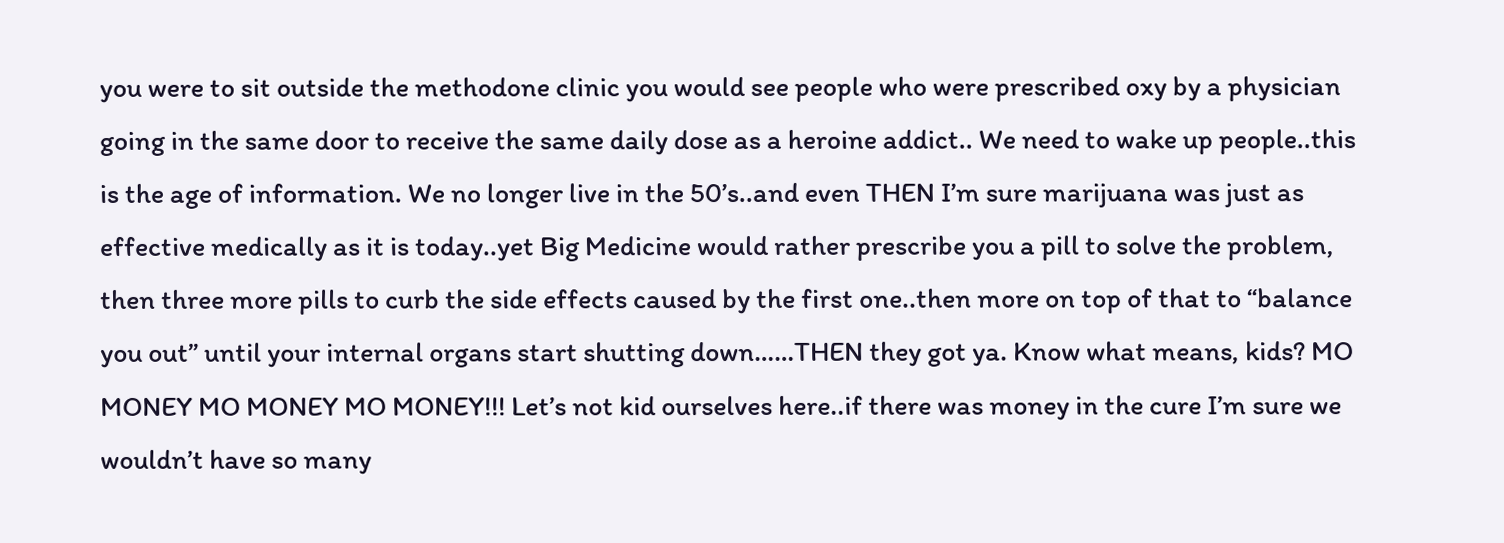you were to sit outside the methodone clinic you would see people who were prescribed oxy by a physician going in the same door to receive the same daily dose as a heroine addict.. We need to wake up people..this is the age of information. We no longer live in the 50’s..and even THEN I’m sure marijuana was just as effective medically as it is today..yet Big Medicine would rather prescribe you a pill to solve the problem, then three more pills to curb the side effects caused by the first one..then more on top of that to “balance you out” until your internal organs start shutting down……THEN they got ya. Know what means, kids? MO MONEY MO MONEY MO MONEY!!! Let’s not kid ourselves here..if there was money in the cure I’m sure we wouldn’t have so many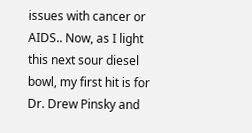issues with cancer or AIDS.. Now, as I light this next sour diesel bowl, my first hit is for Dr. Drew Pinsky and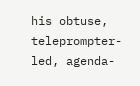his obtuse, teleprompter-led, agenda-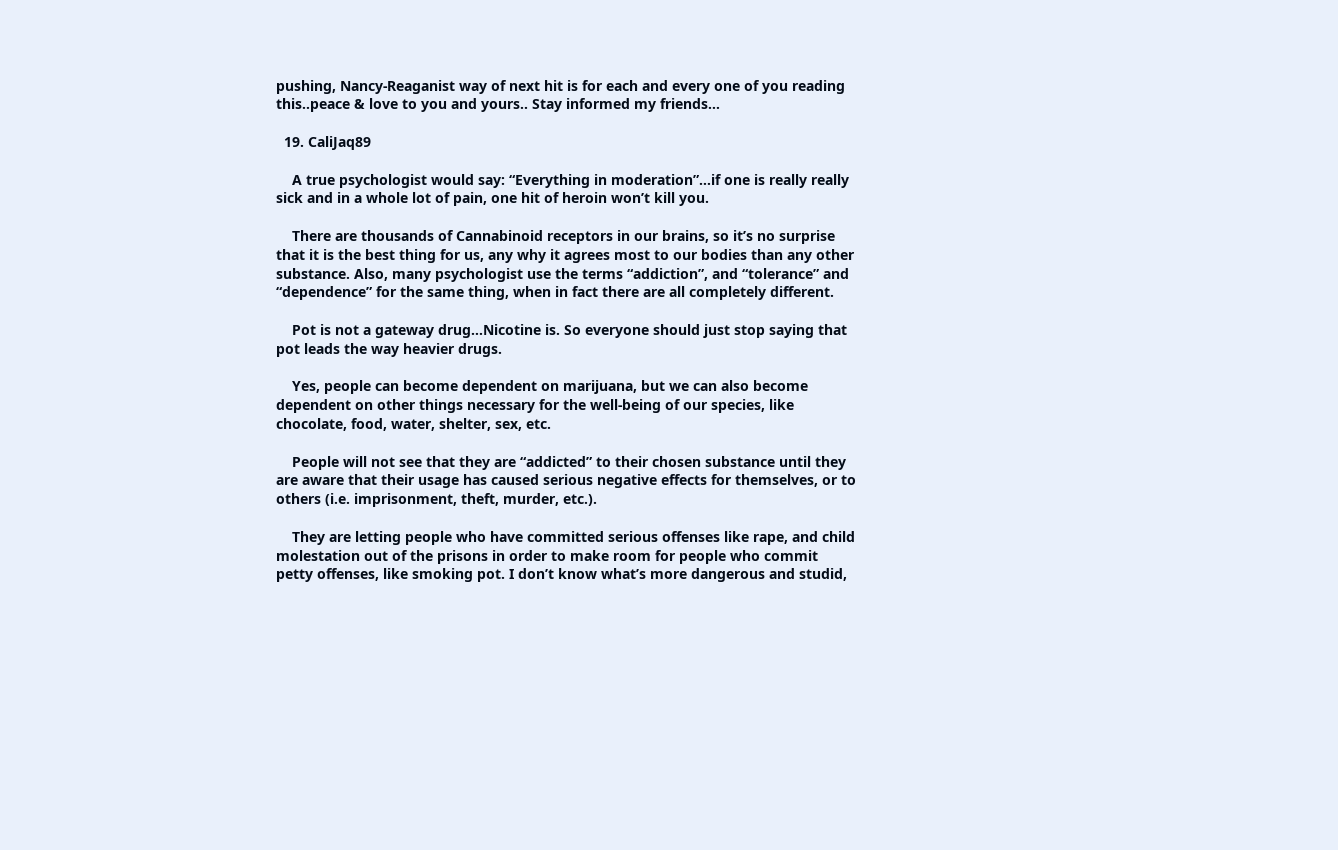pushing, Nancy-Reaganist way of next hit is for each and every one of you reading this..peace & love to you and yours.. Stay informed my friends…

  19. CaliJaq89

    A true psychologist would say: “Everything in moderation”…if one is really really sick and in a whole lot of pain, one hit of heroin won’t kill you.

    There are thousands of Cannabinoid receptors in our brains, so it’s no surprise that it is the best thing for us, any why it agrees most to our bodies than any other substance. Also, many psychologist use the terms “addiction”, and “tolerance” and “dependence” for the same thing, when in fact there are all completely different.

    Pot is not a gateway drug…Nicotine is. So everyone should just stop saying that pot leads the way heavier drugs.

    Yes, people can become dependent on marijuana, but we can also become dependent on other things necessary for the well-being of our species, like chocolate, food, water, shelter, sex, etc.

    People will not see that they are “addicted” to their chosen substance until they are aware that their usage has caused serious negative effects for themselves, or to others (i.e. imprisonment, theft, murder, etc.).

    They are letting people who have committed serious offenses like rape, and child molestation out of the prisons in order to make room for people who commit petty offenses, like smoking pot. I don’t know what’s more dangerous and studid,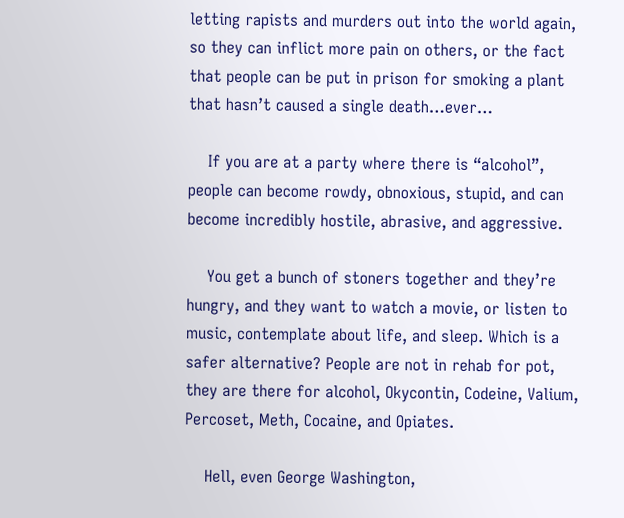letting rapists and murders out into the world again, so they can inflict more pain on others, or the fact that people can be put in prison for smoking a plant that hasn’t caused a single death…ever…

    If you are at a party where there is “alcohol”, people can become rowdy, obnoxious, stupid, and can become incredibly hostile, abrasive, and aggressive.

    You get a bunch of stoners together and they’re hungry, and they want to watch a movie, or listen to music, contemplate about life, and sleep. Which is a safer alternative? People are not in rehab for pot, they are there for alcohol, Okycontin, Codeine, Valium, Percoset, Meth, Cocaine, and Opiates.

    Hell, even George Washington,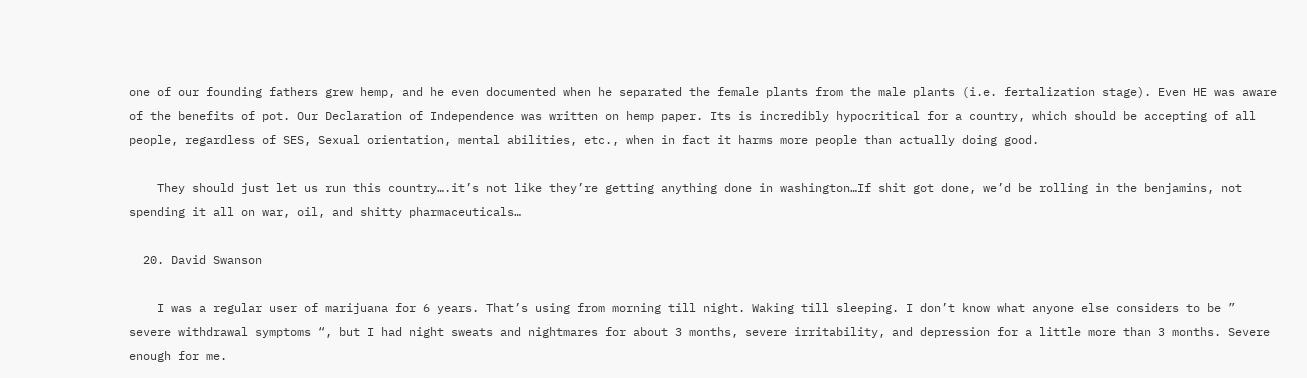one of our founding fathers grew hemp, and he even documented when he separated the female plants from the male plants (i.e. fertalization stage). Even HE was aware of the benefits of pot. Our Declaration of Independence was written on hemp paper. Its is incredibly hypocritical for a country, which should be accepting of all people, regardless of SES, Sexual orientation, mental abilities, etc., when in fact it harms more people than actually doing good.

    They should just let us run this country….it’s not like they’re getting anything done in washington…If shit got done, we’d be rolling in the benjamins, not spending it all on war, oil, and shitty pharmaceuticals…

  20. David Swanson

    I was a regular user of marijuana for 6 years. That’s using from morning till night. Waking till sleeping. I don’t know what anyone else considers to be ” severe withdrawal symptoms “, but I had night sweats and nightmares for about 3 months, severe irritability, and depression for a little more than 3 months. Severe enough for me.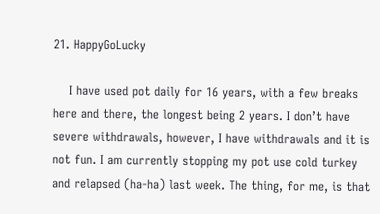21. HappyGoLucky

    I have used pot daily for 16 years, with a few breaks here and there, the longest being 2 years. I don’t have severe withdrawals, however, I have withdrawals and it is not fun. I am currently stopping my pot use cold turkey and relapsed (ha-ha) last week. The thing, for me, is that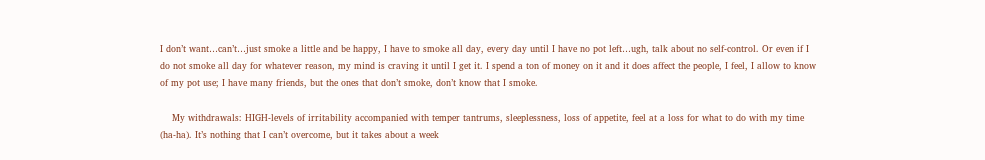I don’t want…can’t…just smoke a little and be happy, I have to smoke all day, every day until I have no pot left…ugh, talk about no self-control. Or even if I do not smoke all day for whatever reason, my mind is craving it until I get it. I spend a ton of money on it and it does affect the people, I feel, I allow to know of my pot use; I have many friends, but the ones that don’t smoke, don’t know that I smoke.

    My withdrawals: HIGH-levels of irritability accompanied with temper tantrums, sleeplessness, loss of appetite, feel at a loss for what to do with my time (ha-ha). It’s nothing that I can’t overcome, but it takes about a week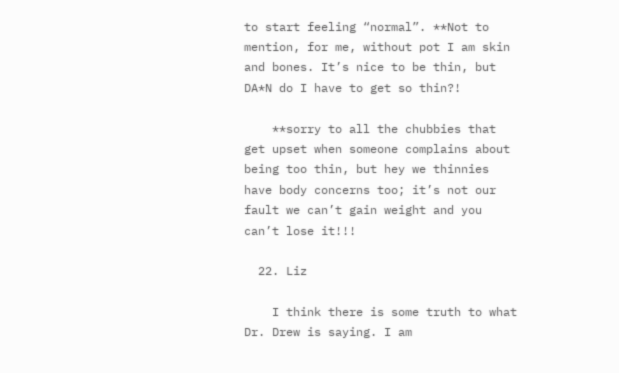to start feeling “normal”. **Not to mention, for me, without pot I am skin and bones. It’s nice to be thin, but DA*N do I have to get so thin?!

    **sorry to all the chubbies that get upset when someone complains about being too thin, but hey we thinnies have body concerns too; it’s not our fault we can’t gain weight and you can’t lose it!!!

  22. Liz

    I think there is some truth to what Dr. Drew is saying. I am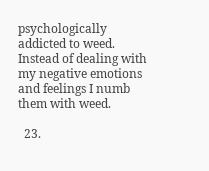psychologically addicted to weed. Instead of dealing with my negative emotions and feelings I numb them with weed.

  23.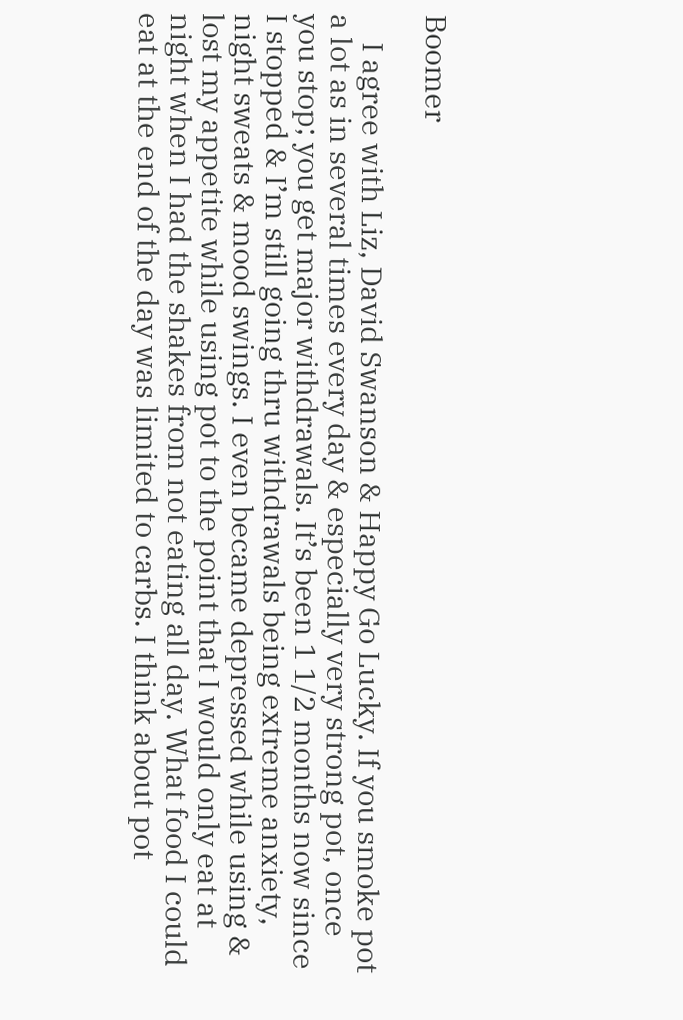Boomer

    I agree with Liz, David Swanson & Happy Go Lucky. If you smoke pot a lot as in several times every day & especially very strong pot, once you stop; you get major withdrawals. It’s been 1 1/2 months now since I stopped & I’m still going thru withdrawals being extreme anxiety, night sweats & mood swings. I even became depressed while using & lost my appetite while using pot to the point that I would only eat at night when I had the shakes from not eating all day. What food I could eat at the end of the day was limited to carbs. I think about pot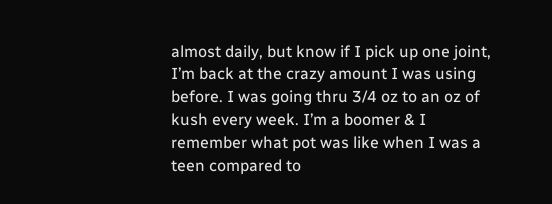almost daily, but know if I pick up one joint, I’m back at the crazy amount I was using before. I was going thru 3/4 oz to an oz of kush every week. I’m a boomer & I remember what pot was like when I was a teen compared to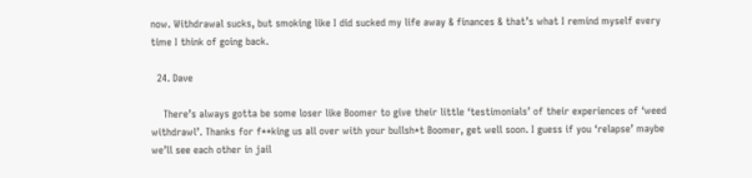now. Withdrawal sucks, but smoking like I did sucked my life away & finances & that’s what I remind myself every time I think of going back.

  24. Dave

    There’s always gotta be some loser like Boomer to give their little ‘testimonials’ of their experiences of ‘weed withdrawl’. Thanks for f**king us all over with your bullsh*t Boomer, get well soon. I guess if you ‘relapse’ maybe we’ll see each other in jail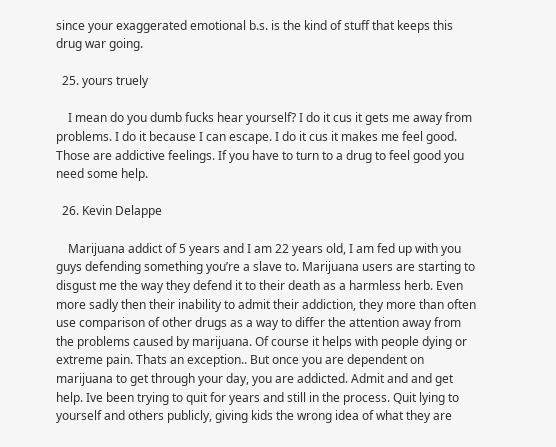since your exaggerated emotional b.s. is the kind of stuff that keeps this drug war going.

  25. yours truely

    I mean do you dumb fucks hear yourself? I do it cus it gets me away from problems. I do it because I can escape. I do it cus it makes me feel good. Those are addictive feelings. If you have to turn to a drug to feel good you need some help.

  26. Kevin Delappe

    Marijuana addict of 5 years and I am 22 years old, I am fed up with you guys defending something you’re a slave to. Marijuana users are starting to disgust me the way they defend it to their death as a harmless herb. Even more sadly then their inability to admit their addiction, they more than often use comparison of other drugs as a way to differ the attention away from the problems caused by marijuana. Of course it helps with people dying or extreme pain. Thats an exception.. But once you are dependent on marijuana to get through your day, you are addicted. Admit and and get help. Ive been trying to quit for years and still in the process. Quit lying to yourself and others publicly, giving kids the wrong idea of what they are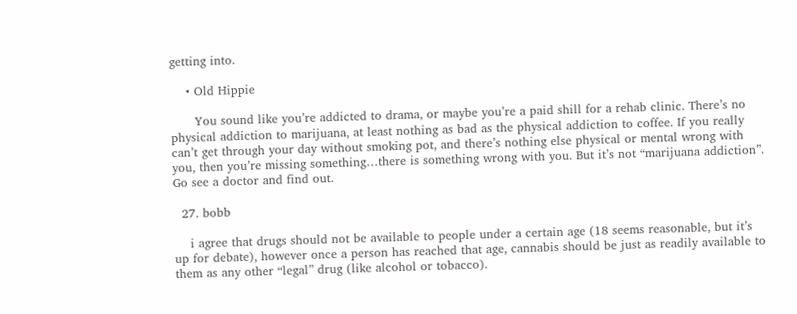getting into.

    • Old Hippie

      You sound like you’re addicted to drama, or maybe you’re a paid shill for a rehab clinic. There’s no physical addiction to marijuana, at least nothing as bad as the physical addiction to coffee. If you really can’t get through your day without smoking pot, and there’s nothing else physical or mental wrong with you, then you’re missing something…there is something wrong with you. But it’s not “marijuana addiction”. Go see a doctor and find out.

  27. bobb

    i agree that drugs should not be available to people under a certain age (18 seems reasonable, but it’s up for debate), however once a person has reached that age, cannabis should be just as readily available to them as any other “legal” drug (like alcohol or tobacco).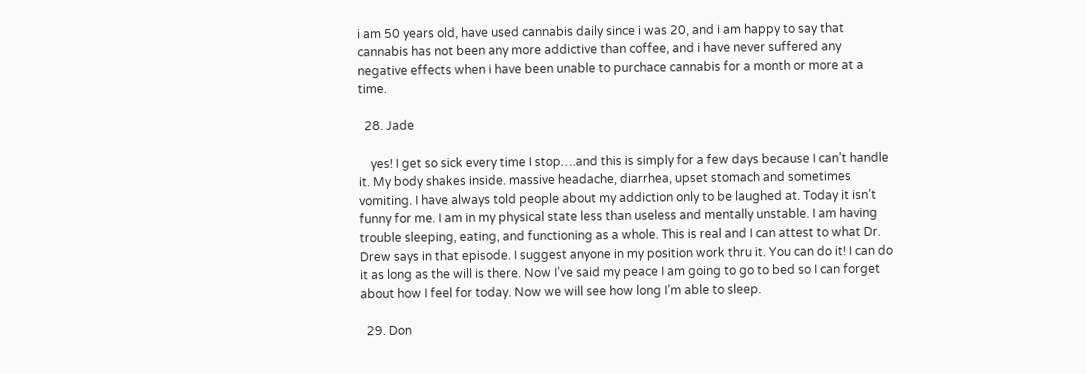i am 50 years old, have used cannabis daily since i was 20, and i am happy to say that cannabis has not been any more addictive than coffee, and i have never suffered any negative effects when i have been unable to purchace cannabis for a month or more at a time.

  28. Jade

    yes! I get so sick every time I stop….and this is simply for a few days because I can’t handle it. My body shakes inside. massive headache, diarrhea, upset stomach and sometimes vomiting. I have always told people about my addiction only to be laughed at. Today it isn’t funny for me. I am in my physical state less than useless and mentally unstable. I am having trouble sleeping, eating, and functioning as a whole. This is real and I can attest to what Dr. Drew says in that episode. I suggest anyone in my position work thru it. You can do it! I can do it as long as the will is there. Now I’ve said my peace I am going to go to bed so I can forget about how I feel for today. Now we will see how long I’m able to sleep.

  29. Don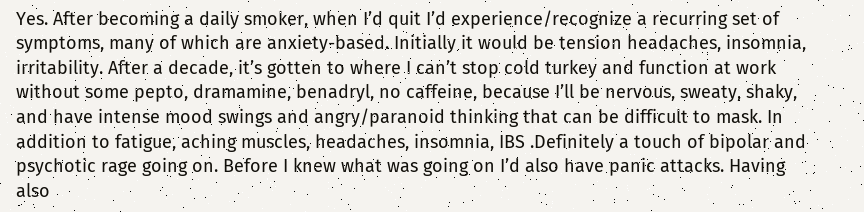Yes. After becoming a daily smoker, when I’d quit I’d experience/recognize a recurring set of symptoms, many of which are anxiety-based. Initially it would be tension headaches, insomnia, irritability. After a decade, it’s gotten to where I can’t stop cold turkey and function at work without some pepto, dramamine, benadryl, no caffeine, because I’ll be nervous, sweaty, shaky, and have intense mood swings and angry/paranoid thinking that can be difficult to mask. In addition to fatigue, aching muscles, headaches, insomnia, IBS .Definitely a touch of bipolar and psychotic rage going on. Before I knew what was going on I’d also have panic attacks. Having also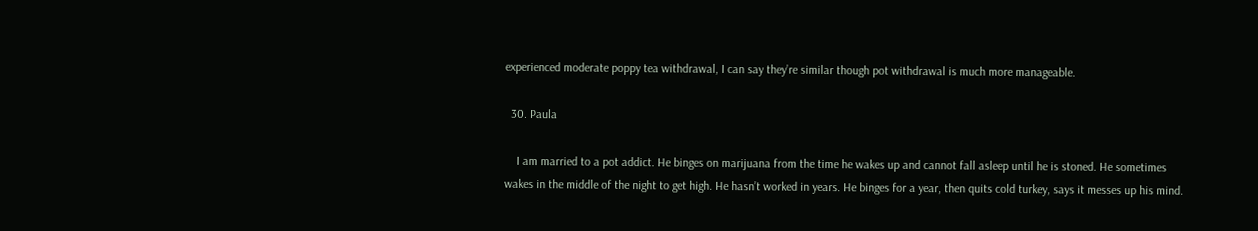experienced moderate poppy tea withdrawal, I can say they’re similar though pot withdrawal is much more manageable.

  30. Paula

    I am married to a pot addict. He binges on marijuana from the time he wakes up and cannot fall asleep until he is stoned. He sometimes wakes in the middle of the night to get high. He hasn’t worked in years. He binges for a year, then quits cold turkey, says it messes up his mind.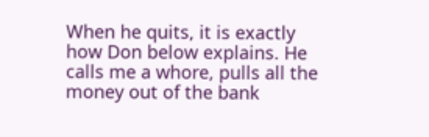When he quits, it is exactly how Don below explains. He calls me a whore, pulls all the money out of the bank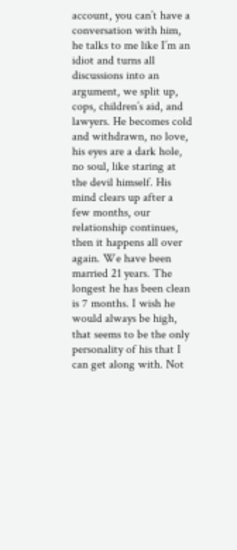account, you can’t have a conversation with him, he talks to me like I’m an idiot and turns all discussions into an argument, we split up, cops, children’s aid, and lawyers. He becomes cold and withdrawn, no love, his eyes are a dark hole, no soul, like staring at the devil himself. His mind clears up after a few months, our relationship continues, then it happens all over again. We have been married 21 years. The longest he has been clean is 7 months. I wish he would always be high, that seems to be the only personality of his that I can get along with. Not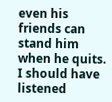even his friends can stand him when he quits. I should have listened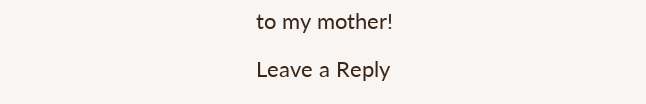to my mother!

Leave a Reply